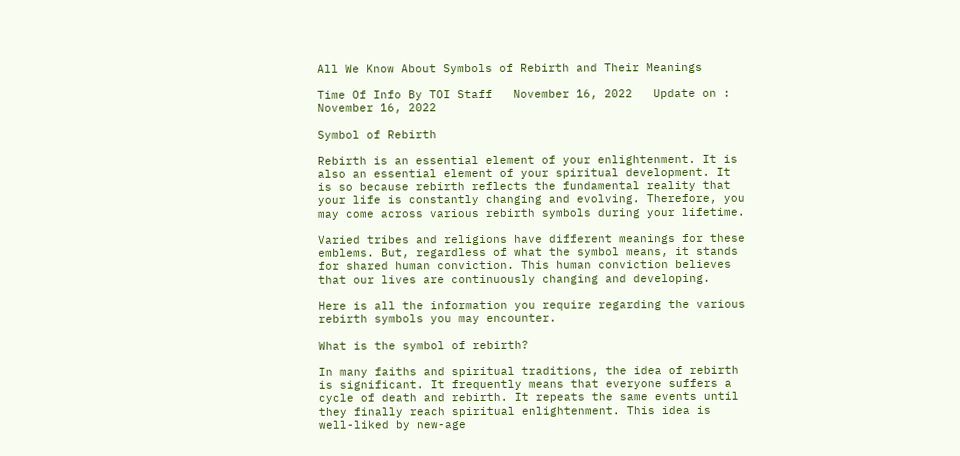All We Know About Symbols of Rebirth and Their Meanings

Time Of Info By TOI Staff   November 16, 2022   Update on : November 16, 2022

Symbol of Rebirth

Rebirth is an essential element of your enlightenment. It is also an essential element of your spiritual development. It is so because rebirth reflects the fundamental reality that your life is constantly changing and evolving. Therefore, you may come across various rebirth symbols during your lifetime.

Varied tribes and religions have different meanings for these emblems. But, regardless of what the symbol means, it stands for shared human conviction. This human conviction believes that our lives are continuously changing and developing.

Here is all the information you require regarding the various rebirth symbols you may encounter.

What is the symbol of rebirth?

In many faiths and spiritual traditions, the idea of rebirth is significant. It frequently means that everyone suffers a cycle of death and rebirth. It repeats the same events until they finally reach spiritual enlightenment. This idea is well-liked by new-age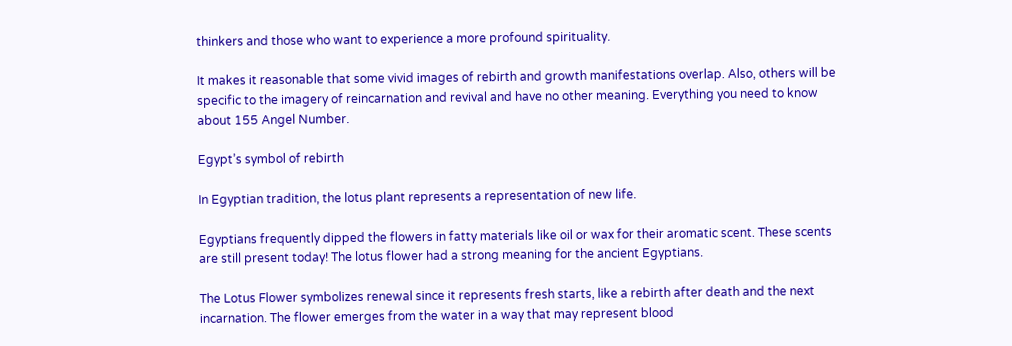thinkers and those who want to experience a more profound spirituality.

It makes it reasonable that some vivid images of rebirth and growth manifestations overlap. Also, others will be specific to the imagery of reincarnation and revival and have no other meaning. Everything you need to know about 155 Angel Number.

Egypt’s symbol of rebirth

In Egyptian tradition, the lotus plant represents a representation of new life.

Egyptians frequently dipped the flowers in fatty materials like oil or wax for their aromatic scent. These scents are still present today! The lotus flower had a strong meaning for the ancient Egyptians.

The Lotus Flower symbolizes renewal since it represents fresh starts, like a rebirth after death and the next incarnation. The flower emerges from the water in a way that may represent blood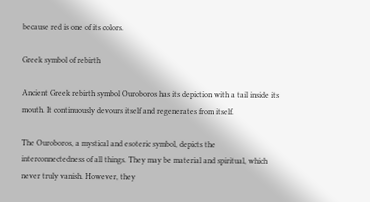because red is one of its colors.

Greek symbol of rebirth

Ancient Greek rebirth symbol Ouroboros has its depiction with a tail inside its mouth. It continuously devours itself and regenerates from itself.

The Ouroboros, a mystical and esoteric symbol, depicts the interconnectedness of all things. They may be material and spiritual, which never truly vanish. However, they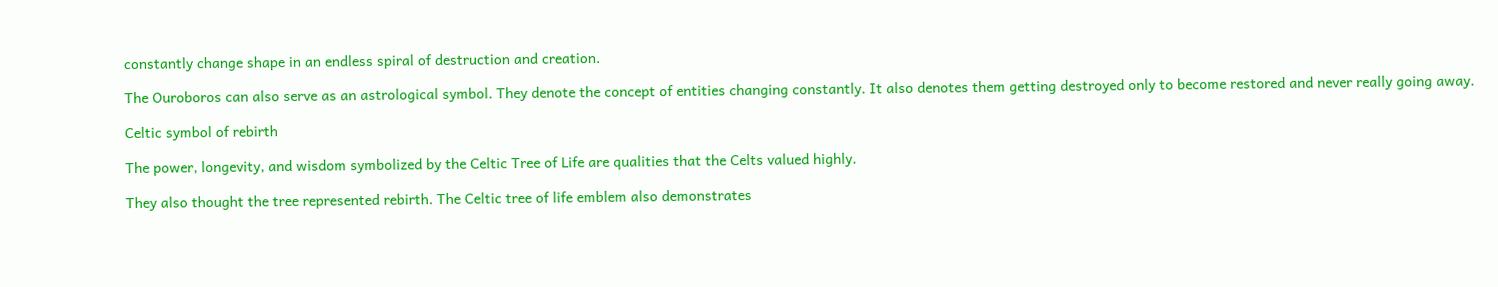constantly change shape in an endless spiral of destruction and creation.

The Ouroboros can also serve as an astrological symbol. They denote the concept of entities changing constantly. It also denotes them getting destroyed only to become restored and never really going away.

Celtic symbol of rebirth

The power, longevity, and wisdom symbolized by the Celtic Tree of Life are qualities that the Celts valued highly.

They also thought the tree represented rebirth. The Celtic tree of life emblem also demonstrates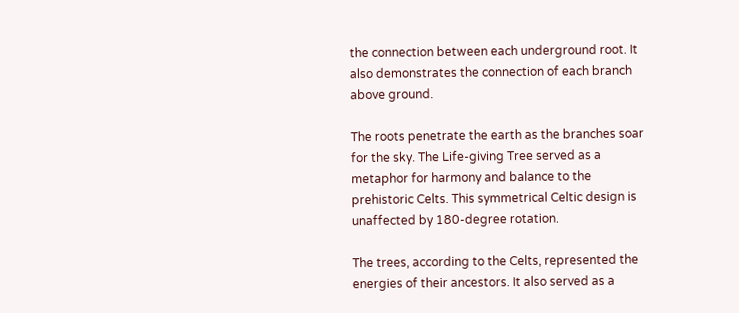the connection between each underground root. It also demonstrates the connection of each branch above ground.

The roots penetrate the earth as the branches soar for the sky. The Life-giving Tree served as a metaphor for harmony and balance to the prehistoric Celts. This symmetrical Celtic design is unaffected by 180-degree rotation.

The trees, according to the Celts, represented the energies of their ancestors. It also served as a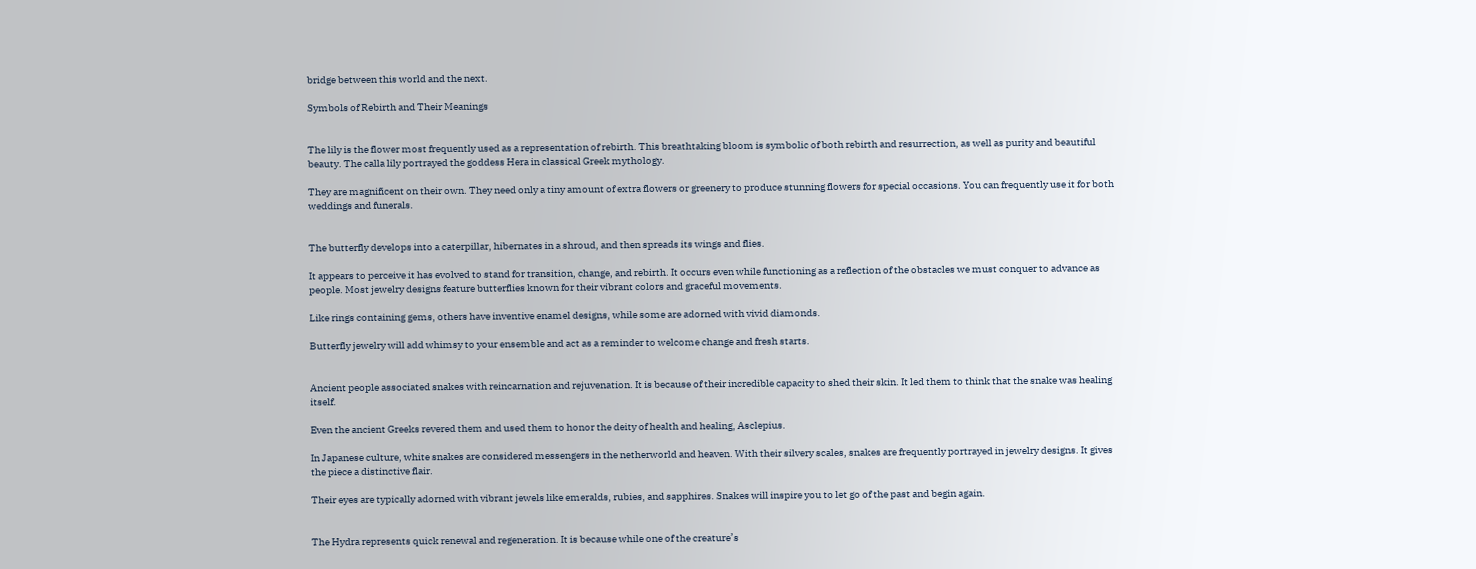bridge between this world and the next.

Symbols of Rebirth and Their Meanings


The lily is the flower most frequently used as a representation of rebirth. This breathtaking bloom is symbolic of both rebirth and resurrection, as well as purity and beautiful beauty. The calla lily portrayed the goddess Hera in classical Greek mythology.

They are magnificent on their own. They need only a tiny amount of extra flowers or greenery to produce stunning flowers for special occasions. You can frequently use it for both weddings and funerals.


The butterfly develops into a caterpillar, hibernates in a shroud, and then spreads its wings and flies.

It appears to perceive it has evolved to stand for transition, change, and rebirth. It occurs even while functioning as a reflection of the obstacles we must conquer to advance as people. Most jewelry designs feature butterflies known for their vibrant colors and graceful movements.

Like rings containing gems, others have inventive enamel designs, while some are adorned with vivid diamonds.

Butterfly jewelry will add whimsy to your ensemble and act as a reminder to welcome change and fresh starts.


Ancient people associated snakes with reincarnation and rejuvenation. It is because of their incredible capacity to shed their skin. It led them to think that the snake was healing itself.

Even the ancient Greeks revered them and used them to honor the deity of health and healing, Asclepius.

In Japanese culture, white snakes are considered messengers in the netherworld and heaven. With their silvery scales, snakes are frequently portrayed in jewelry designs. It gives the piece a distinctive flair.

Their eyes are typically adorned with vibrant jewels like emeralds, rubies, and sapphires. Snakes will inspire you to let go of the past and begin again.


The Hydra represents quick renewal and regeneration. It is because while one of the creature’s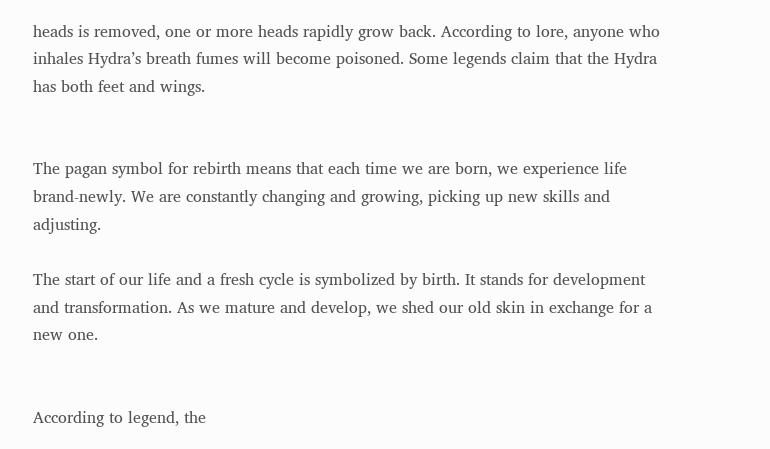heads is removed, one or more heads rapidly grow back. According to lore, anyone who inhales Hydra’s breath fumes will become poisoned. Some legends claim that the Hydra has both feet and wings.


The pagan symbol for rebirth means that each time we are born, we experience life brand-newly. We are constantly changing and growing, picking up new skills and adjusting.

The start of our life and a fresh cycle is symbolized by birth. It stands for development and transformation. As we mature and develop, we shed our old skin in exchange for a new one.


According to legend, the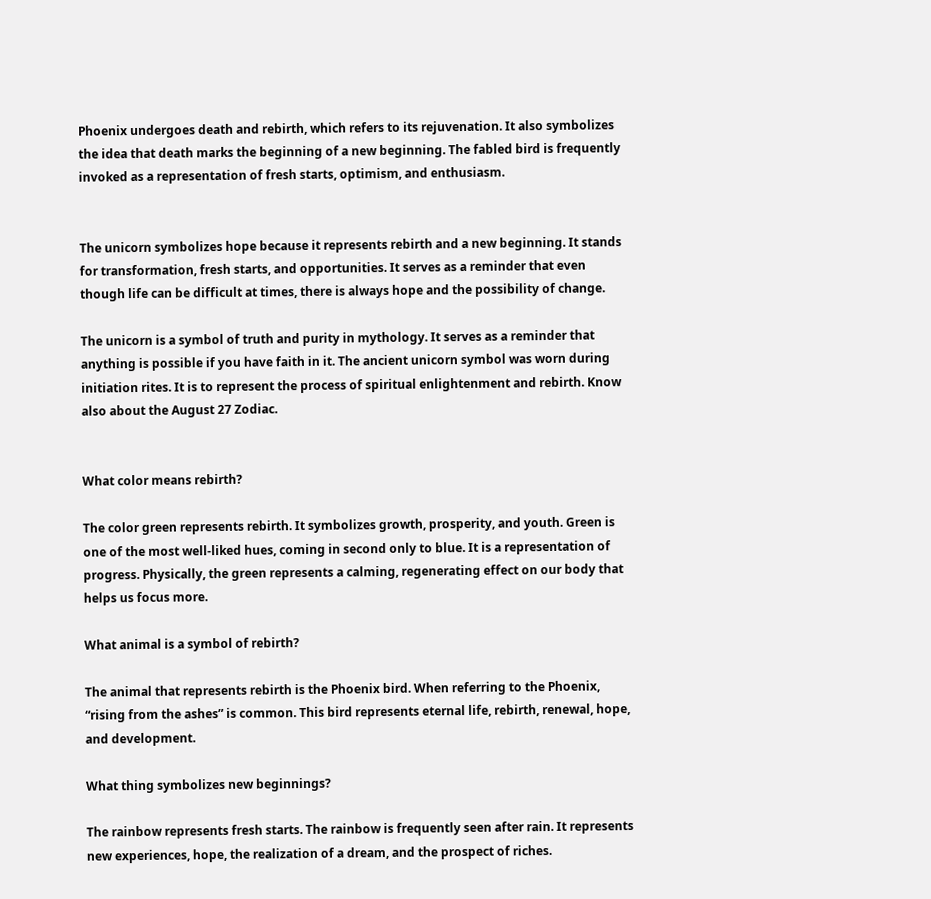Phoenix undergoes death and rebirth, which refers to its rejuvenation. It also symbolizes the idea that death marks the beginning of a new beginning. The fabled bird is frequently invoked as a representation of fresh starts, optimism, and enthusiasm.


The unicorn symbolizes hope because it represents rebirth and a new beginning. It stands for transformation, fresh starts, and opportunities. It serves as a reminder that even though life can be difficult at times, there is always hope and the possibility of change.

The unicorn is a symbol of truth and purity in mythology. It serves as a reminder that anything is possible if you have faith in it. The ancient unicorn symbol was worn during initiation rites. It is to represent the process of spiritual enlightenment and rebirth. Know also about the August 27 Zodiac.


What color means rebirth?

The color green represents rebirth. It symbolizes growth, prosperity, and youth. Green is one of the most well-liked hues, coming in second only to blue. It is a representation of progress. Physically, the green represents a calming, regenerating effect on our body that helps us focus more.

What animal is a symbol of rebirth?

The animal that represents rebirth is the Phoenix bird. When referring to the Phoenix, “rising from the ashes” is common. This bird represents eternal life, rebirth, renewal, hope, and development.

What thing symbolizes new beginnings?

The rainbow represents fresh starts. The rainbow is frequently seen after rain. It represents new experiences, hope, the realization of a dream, and the prospect of riches.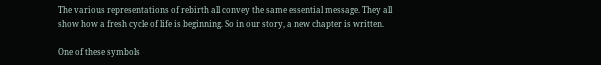The various representations of rebirth all convey the same essential message. They all show how a fresh cycle of life is beginning. So in our story, a new chapter is written.

One of these symbols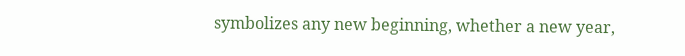symbolizes any new beginning, whether a new year,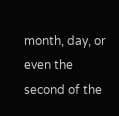month, day, or even the second of the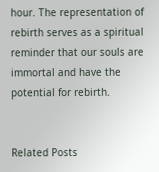hour. The representation of rebirth serves as a spiritual reminder that our souls are immortal and have the potential for rebirth.


Related Posts